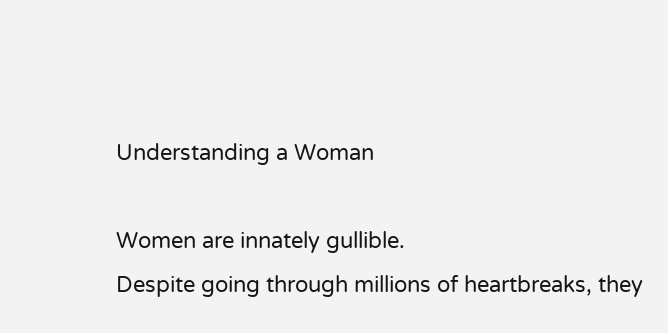Understanding a Woman

Women are innately gullible.
Despite going through millions of heartbreaks, they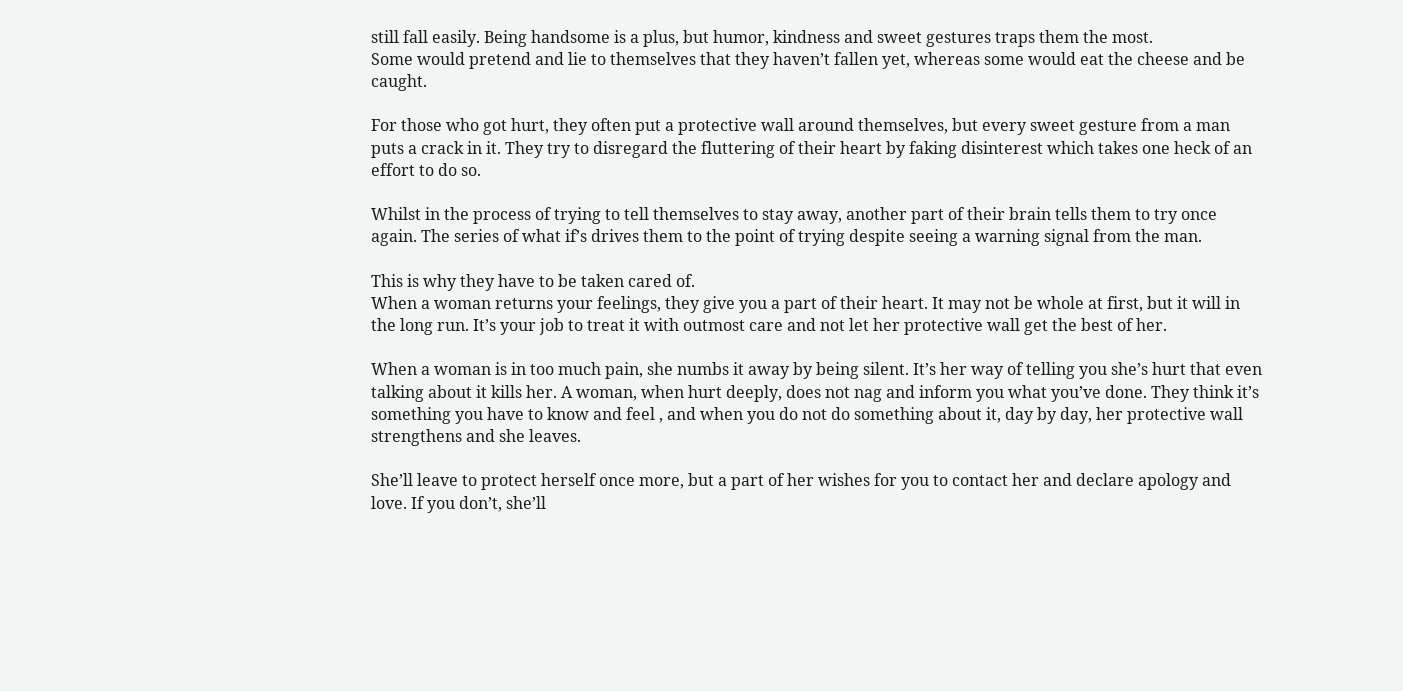still fall easily. Being handsome is a plus, but humor, kindness and sweet gestures traps them the most.
Some would pretend and lie to themselves that they haven’t fallen yet, whereas some would eat the cheese and be caught.

For those who got hurt, they often put a protective wall around themselves, but every sweet gesture from a man puts a crack in it. They try to disregard the fluttering of their heart by faking disinterest which takes one heck of an effort to do so.

Whilst in the process of trying to tell themselves to stay away, another part of their brain tells them to try once again. The series of what if’s drives them to the point of trying despite seeing a warning signal from the man.

This is why they have to be taken cared of.
When a woman returns your feelings, they give you a part of their heart. It may not be whole at first, but it will in the long run. It’s your job to treat it with outmost care and not let her protective wall get the best of her.

When a woman is in too much pain, she numbs it away by being silent. It’s her way of telling you she’s hurt that even talking about it kills her. A woman, when hurt deeply, does not nag and inform you what you’ve done. They think it’s something you have to know and feel , and when you do not do something about it, day by day, her protective wall strengthens and she leaves.

She’ll leave to protect herself once more, but a part of her wishes for you to contact her and declare apology and love. If you don’t, she’ll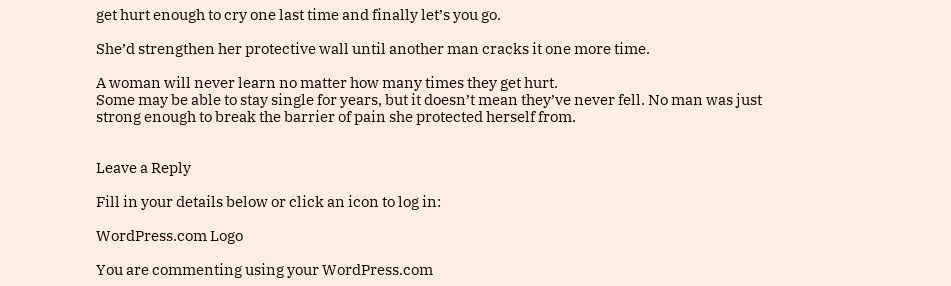get hurt enough to cry one last time and finally let’s you go.

She’d strengthen her protective wall until another man cracks it one more time.

A woman will never learn no matter how many times they get hurt.
Some may be able to stay single for years, but it doesn’t mean they’ve never fell. No man was just strong enough to break the barrier of pain she protected herself from.


Leave a Reply

Fill in your details below or click an icon to log in:

WordPress.com Logo

You are commenting using your WordPress.com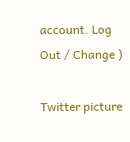account. Log Out / Change )

Twitter picture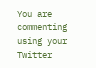You are commenting using your Twitter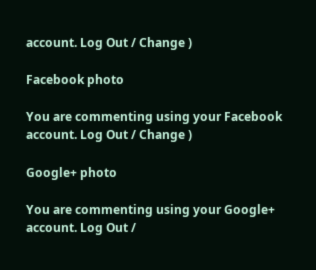account. Log Out / Change )

Facebook photo

You are commenting using your Facebook account. Log Out / Change )

Google+ photo

You are commenting using your Google+ account. Log Out /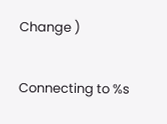Change )

Connecting to %s